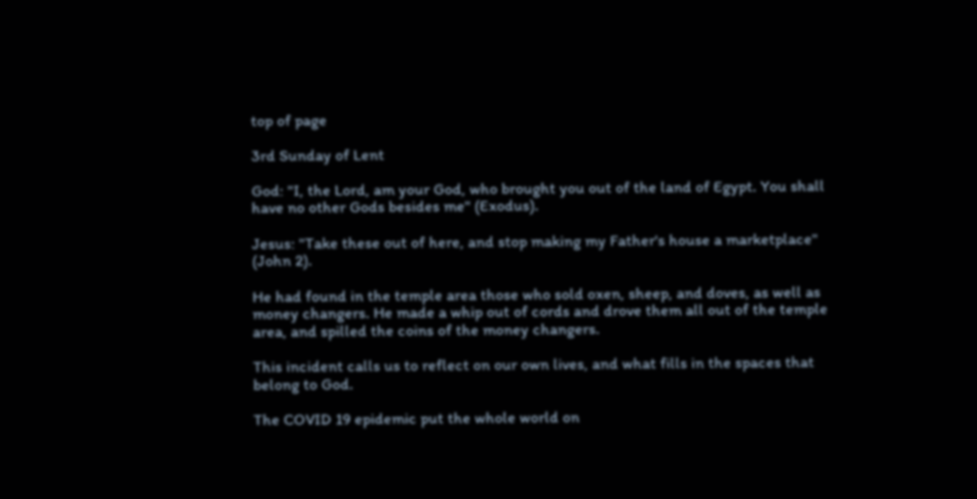top of page

3rd Sunday of Lent

God: "I, the Lord, am your God, who brought you out of the land of Egypt. You shall have no other Gods besides me" (Exodus).

Jesus: "Take these out of here, and stop making my Father's house a marketplace" (John 2).

He had found in the temple area those who sold oxen, sheep, and doves, as well as money changers. He made a whip out of cords and drove them all out of the temple area, and spilled the coins of the money changers.

This incident calls us to reflect on our own lives, and what fills in the spaces that belong to God.

The COVID 19 epidemic put the whole world on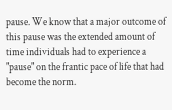pause. We know that a major outcome of this pause was the extended amount of time individuals had to experience a "pause" on the frantic pace of life that had become the norm.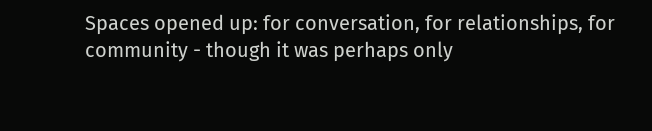Spaces opened up: for conversation, for relationships, for community - though it was perhaps only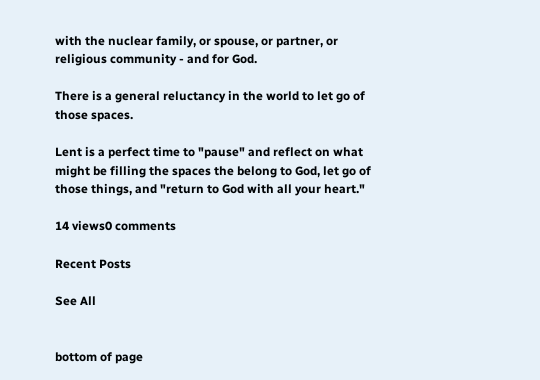with the nuclear family, or spouse, or partner, or religious community - and for God.

There is a general reluctancy in the world to let go of those spaces.

Lent is a perfect time to "pause" and reflect on what might be filling the spaces the belong to God, let go of those things, and "return to God with all your heart."

14 views0 comments

Recent Posts

See All


bottom of page